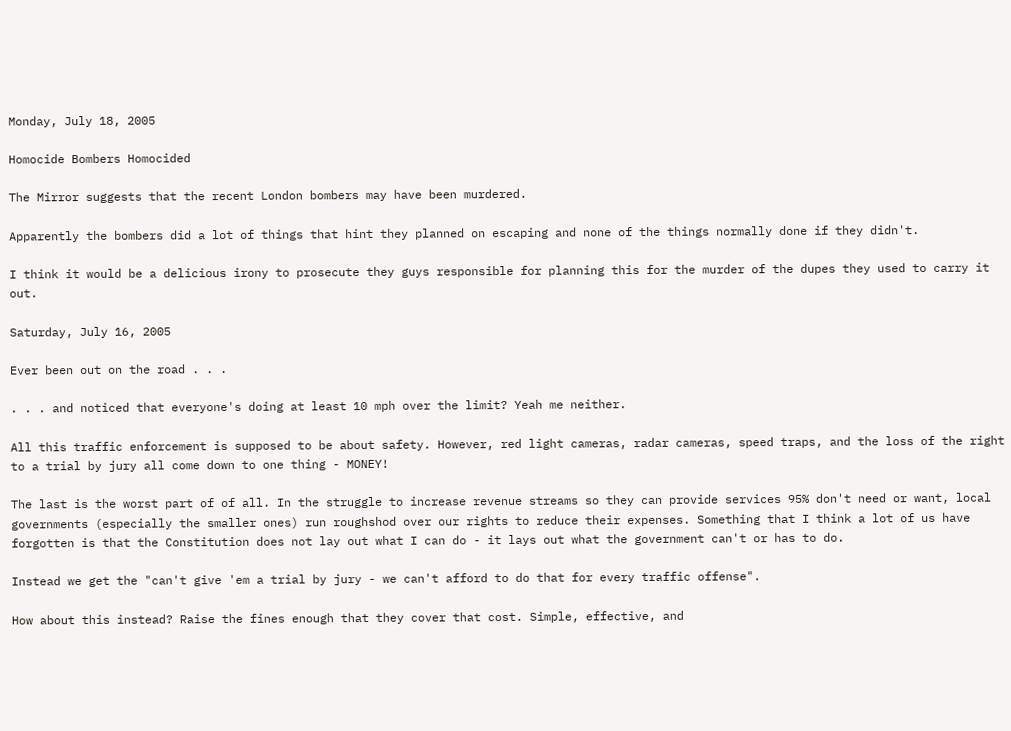Monday, July 18, 2005

Homocide Bombers Homocided

The Mirror suggests that the recent London bombers may have been murdered.

Apparently the bombers did a lot of things that hint they planned on escaping and none of the things normally done if they didn't.

I think it would be a delicious irony to prosecute they guys responsible for planning this for the murder of the dupes they used to carry it out.

Saturday, July 16, 2005

Ever been out on the road . . .

. . . and noticed that everyone's doing at least 10 mph over the limit? Yeah me neither.

All this traffic enforcement is supposed to be about safety. However, red light cameras, radar cameras, speed traps, and the loss of the right to a trial by jury all come down to one thing - MONEY!

The last is the worst part of of all. In the struggle to increase revenue streams so they can provide services 95% don't need or want, local governments (especially the smaller ones) run roughshod over our rights to reduce their expenses. Something that I think a lot of us have forgotten is that the Constitution does not lay out what I can do - it lays out what the government can't or has to do.

Instead we get the "can't give 'em a trial by jury - we can't afford to do that for every traffic offense".

How about this instead? Raise the fines enough that they cover that cost. Simple, effective, and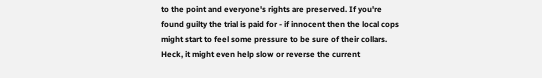to the point and everyone's rights are preserved. If you're found guilty the trial is paid for - if innocent then the local cops might start to feel some pressure to be sure of their collars. Heck, it might even help slow or reverse the current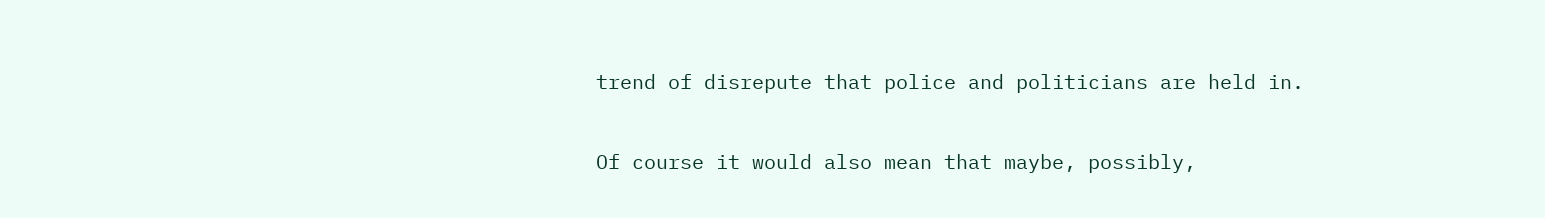trend of disrepute that police and politicians are held in.

Of course it would also mean that maybe, possibly,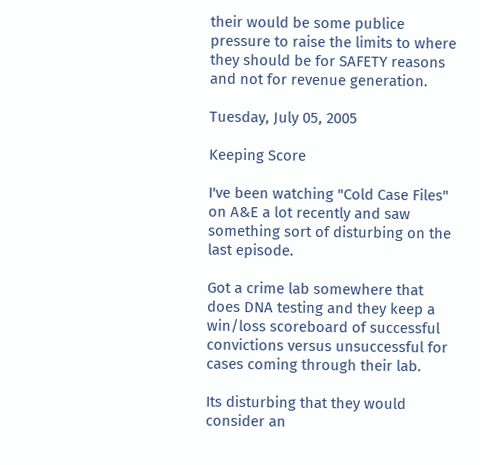their would be some publice pressure to raise the limits to where they should be for SAFETY reasons and not for revenue generation.

Tuesday, July 05, 2005

Keeping Score

I've been watching "Cold Case Files" on A&E a lot recently and saw something sort of disturbing on the last episode.

Got a crime lab somewhere that does DNA testing and they keep a win/loss scoreboard of successful convictions versus unsuccessful for cases coming through their lab.

Its disturbing that they would consider an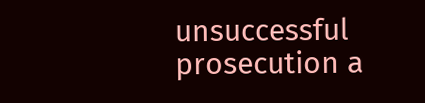unsuccessful prosecution a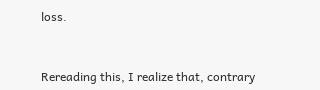loss.


Rereading this, I realize that, contrary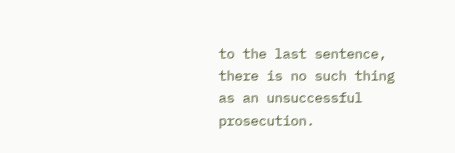to the last sentence, there is no such thing as an unsuccessful prosecution.